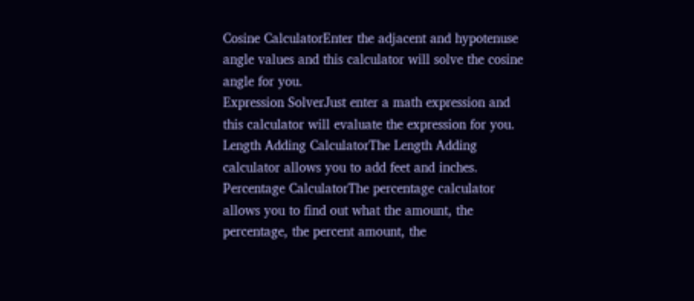Cosine CalculatorEnter the adjacent and hypotenuse angle values and this calculator will solve the cosine angle for you.
Expression SolverJust enter a math expression and this calculator will evaluate the expression for you.
Length Adding CalculatorThe Length Adding calculator allows you to add feet and inches.
Percentage CalculatorThe percentage calculator allows you to find out what the amount, the percentage, the percent amount, the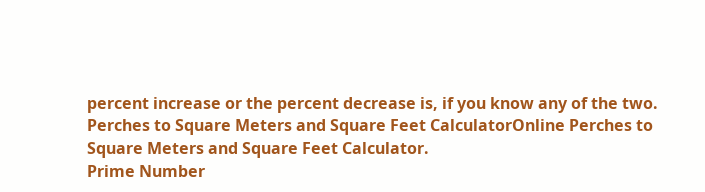percent increase or the percent decrease is, if you know any of the two.
Perches to Square Meters and Square Feet CalculatorOnline Perches to Square Meters and Square Feet Calculator.
Prime Number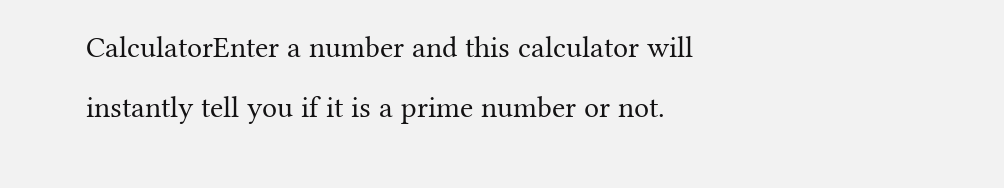CalculatorEnter a number and this calculator will instantly tell you if it is a prime number or not.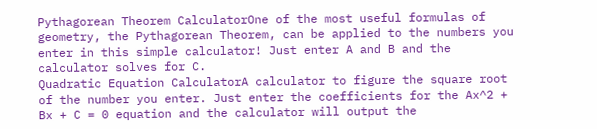Pythagorean Theorem CalculatorOne of the most useful formulas of geometry, the Pythagorean Theorem, can be applied to the numbers you enter in this simple calculator! Just enter A and B and the calculator solves for C.
Quadratic Equation CalculatorA calculator to figure the square root of the number you enter. Just enter the coefficients for the Ax^2 + Bx + C = 0 equation and the calculator will output the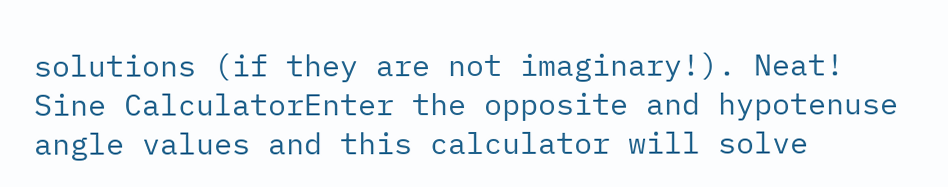solutions (if they are not imaginary!). Neat!
Sine CalculatorEnter the opposite and hypotenuse angle values and this calculator will solve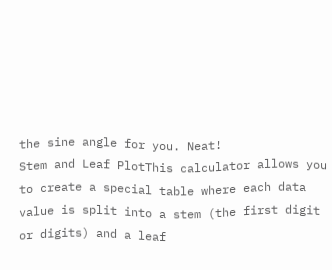the sine angle for you. Neat!
Stem and Leaf PlotThis calculator allows you to create a special table where each data value is split into a stem (the first digit or digits) and a leaf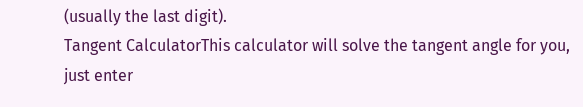(usually the last digit).
Tangent CalculatorThis calculator will solve the tangent angle for you, just enter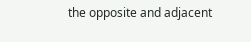the opposite and adjacent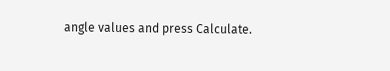angle values and press Calculate.